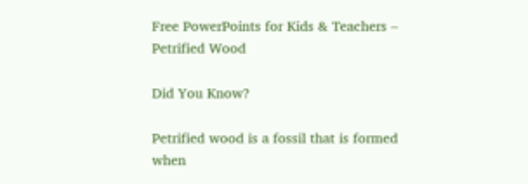Free PowerPoints for Kids & Teachers – Petrified Wood

Did You Know?

Petrified wood is a fossil that is formed when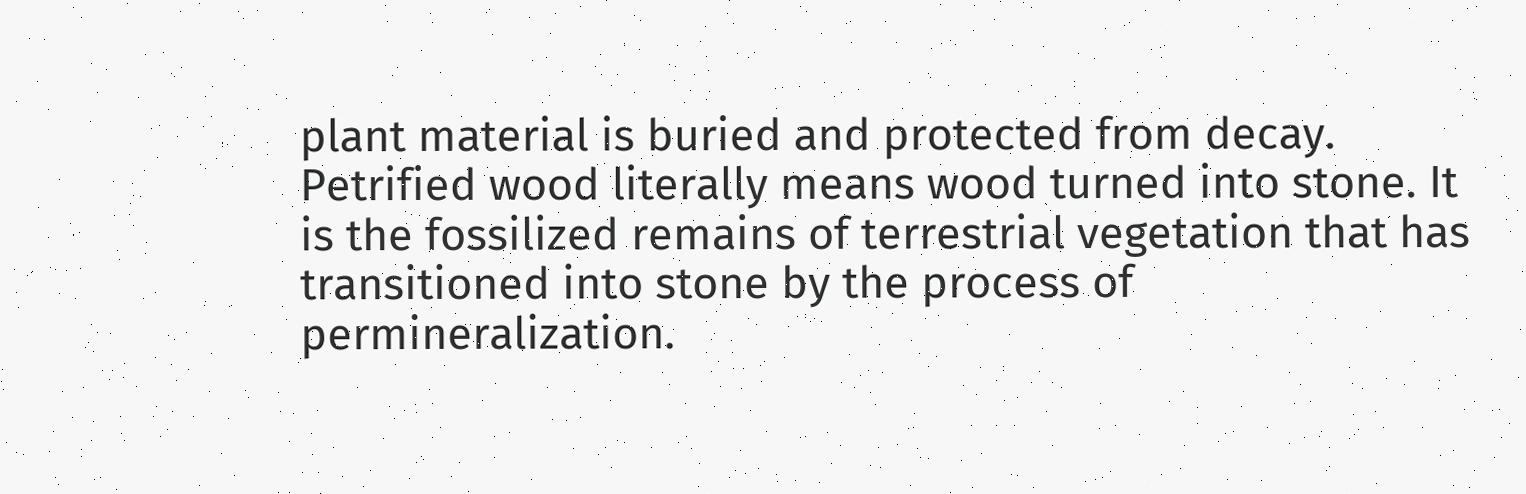plant material is buried and protected from decay. Petrified wood literally means wood turned into stone. It is the fossilized remains of terrestrial vegetation that has transitioned into stone by the process of permineralization.